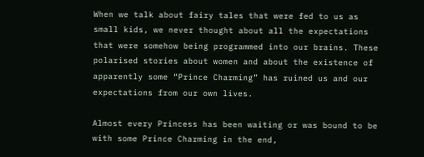When we talk about fairy tales that were fed to us as small kids, we never thought about all the expectations that were somehow being programmed into our brains. These polarised stories about women and about the existence of apparently some “Prince Charming” has ruined us and our expectations from our own lives.

Almost every Princess has been waiting or was bound to be with some Prince Charming in the end,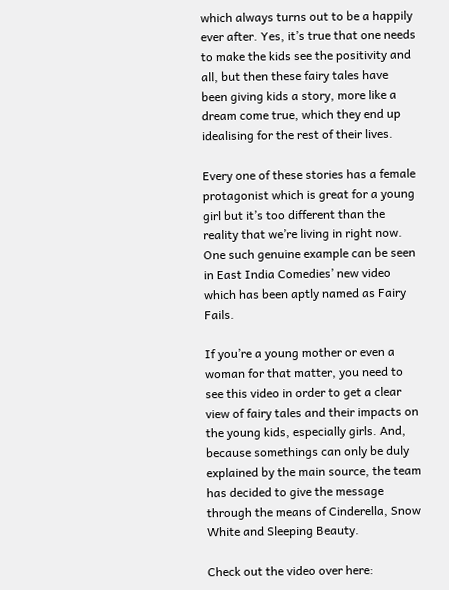which always turns out to be a happily ever after. Yes, it’s true that one needs to make the kids see the positivity and all, but then these fairy tales have been giving kids a story, more like a dream come true, which they end up idealising for the rest of their lives.

Every one of these stories has a female protagonist which is great for a young girl but it’s too different than the reality that we’re living in right now. One such genuine example can be seen in East India Comedies’ new video which has been aptly named as Fairy Fails.

If you’re a young mother or even a woman for that matter, you need to see this video in order to get a clear view of fairy tales and their impacts on the young kids, especially girls. And, because somethings can only be duly explained by the main source, the team has decided to give the message through the means of Cinderella, Snow White and Sleeping Beauty.

Check out the video over here: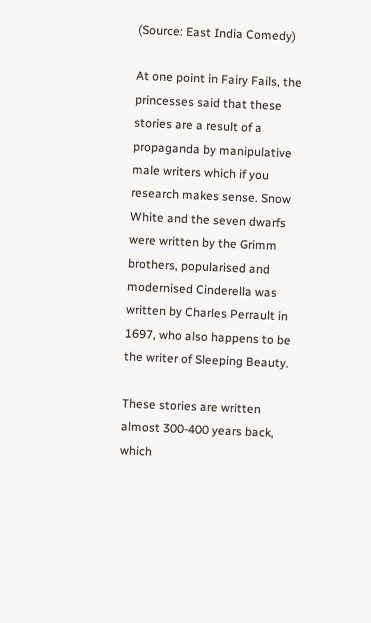(Source: East India Comedy)

At one point in Fairy Fails, the princesses said that these stories are a result of a propaganda by manipulative male writers which if you research makes sense. Snow White and the seven dwarfs were written by the Grimm brothers, popularised and modernised Cinderella was written by Charles Perrault in 1697, who also happens to be the writer of Sleeping Beauty.

These stories are written almost 300-400 years back, which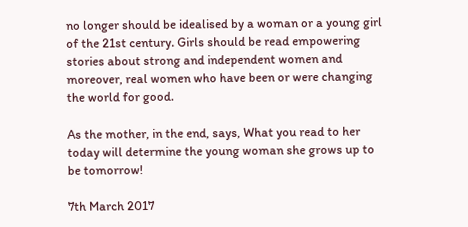no longer should be idealised by a woman or a young girl of the 21st century. Girls should be read empowering stories about strong and independent women and moreover, real women who have been or were changing the world for good.

As the mother, in the end, says, What you read to her today will determine the young woman she grows up to be tomorrow!

7th March 2017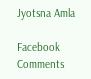Jyotsna Amla

Facebook Comments